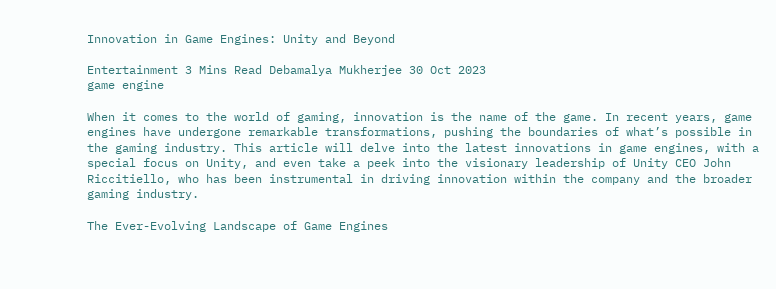Innovation in Game Engines: Unity and Beyond

Entertainment 3 Mins Read Debamalya Mukherjee 30 Oct 2023
game engine

When it comes to the world of gaming, innovation is the name of the game. In recent years, game engines have undergone remarkable transformations, pushing the boundaries of what’s possible in the gaming industry. This article will delve into the latest innovations in game engines, with a special focus on Unity, and even take a peek into the visionary leadership of Unity CEO John Riccitiello, who has been instrumental in driving innovation within the company and the broader gaming industry.

The Ever-Evolving Landscape of Game Engines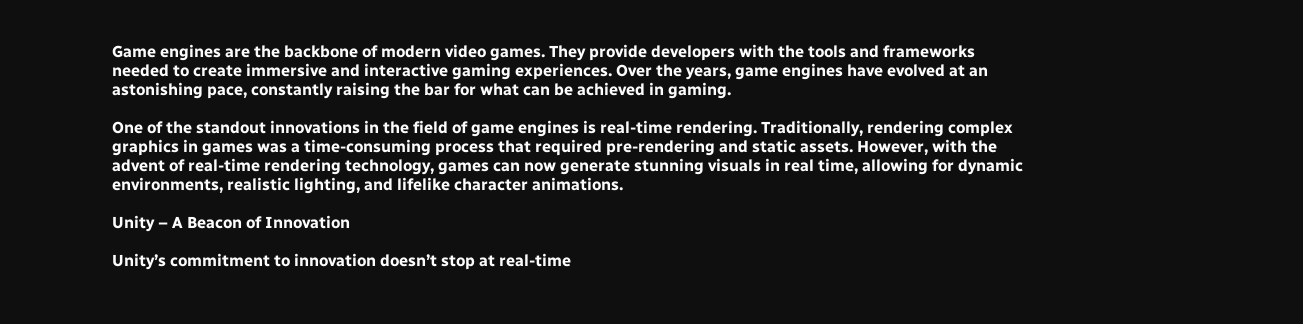Game engines are the backbone of modern video games. They provide developers with the tools and frameworks needed to create immersive and interactive gaming experiences. Over the years, game engines have evolved at an astonishing pace, constantly raising the bar for what can be achieved in gaming.

One of the standout innovations in the field of game engines is real-time rendering. Traditionally, rendering complex graphics in games was a time-consuming process that required pre-rendering and static assets. However, with the advent of real-time rendering technology, games can now generate stunning visuals in real time, allowing for dynamic environments, realistic lighting, and lifelike character animations.

Unity – A Beacon of Innovation

Unity’s commitment to innovation doesn’t stop at real-time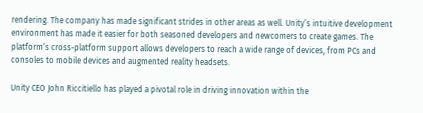rendering. The company has made significant strides in other areas as well. Unity’s intuitive development environment has made it easier for both seasoned developers and newcomers to create games. The platform’s cross-platform support allows developers to reach a wide range of devices, from PCs and consoles to mobile devices and augmented reality headsets.

Unity CEO John Riccitiello has played a pivotal role in driving innovation within the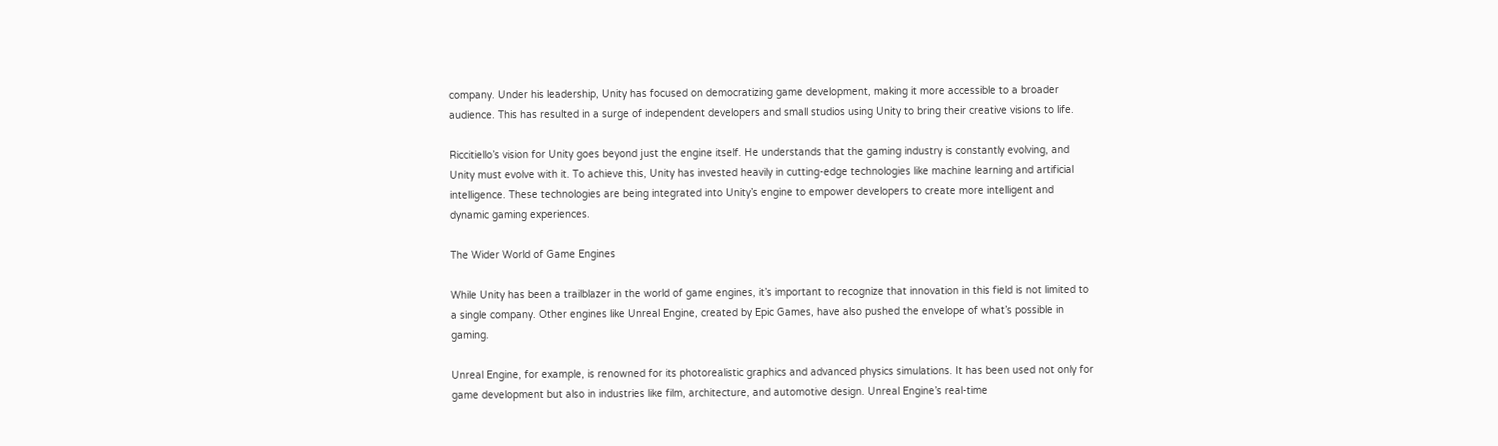company. Under his leadership, Unity has focused on democratizing game development, making it more accessible to a broader audience. This has resulted in a surge of independent developers and small studios using Unity to bring their creative visions to life.

Riccitiello’s vision for Unity goes beyond just the engine itself. He understands that the gaming industry is constantly evolving, and Unity must evolve with it. To achieve this, Unity has invested heavily in cutting-edge technologies like machine learning and artificial intelligence. These technologies are being integrated into Unity’s engine to empower developers to create more intelligent and dynamic gaming experiences.

The Wider World of Game Engines

While Unity has been a trailblazer in the world of game engines, it’s important to recognize that innovation in this field is not limited to a single company. Other engines like Unreal Engine, created by Epic Games, have also pushed the envelope of what’s possible in gaming.

Unreal Engine, for example, is renowned for its photorealistic graphics and advanced physics simulations. It has been used not only for game development but also in industries like film, architecture, and automotive design. Unreal Engine’s real-time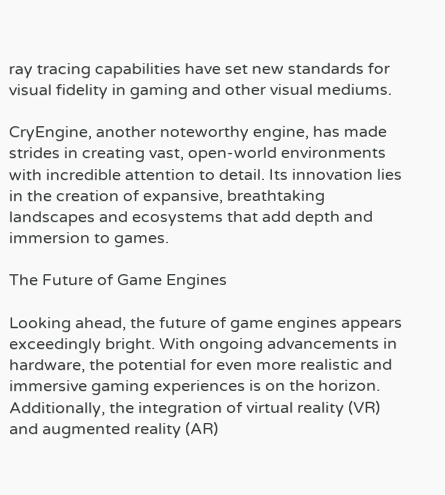ray tracing capabilities have set new standards for visual fidelity in gaming and other visual mediums.

CryEngine, another noteworthy engine, has made strides in creating vast, open-world environments with incredible attention to detail. Its innovation lies in the creation of expansive, breathtaking landscapes and ecosystems that add depth and immersion to games.

The Future of Game Engines

Looking ahead, the future of game engines appears exceedingly bright. With ongoing advancements in hardware, the potential for even more realistic and immersive gaming experiences is on the horizon. Additionally, the integration of virtual reality (VR) and augmented reality (AR)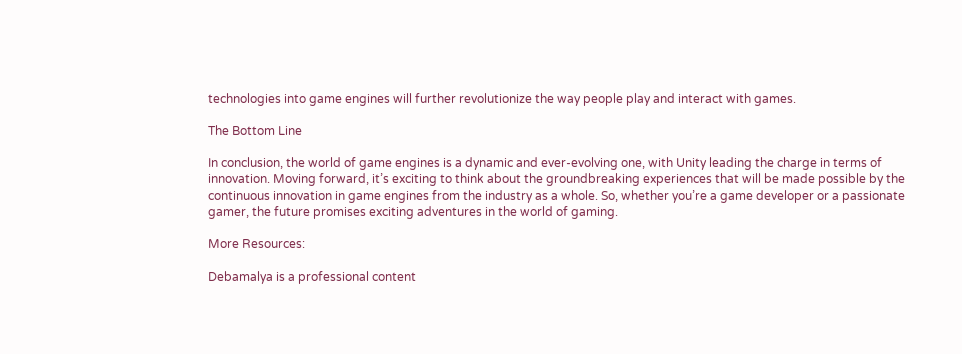technologies into game engines will further revolutionize the way people play and interact with games.

The Bottom Line

In conclusion, the world of game engines is a dynamic and ever-evolving one, with Unity leading the charge in terms of innovation. Moving forward, it’s exciting to think about the groundbreaking experiences that will be made possible by the continuous innovation in game engines from the industry as a whole. So, whether you’re a game developer or a passionate gamer, the future promises exciting adventures in the world of gaming.

More Resources:

Debamalya is a professional content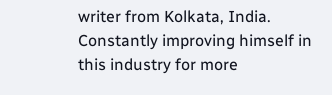writer from Kolkata, India. Constantly improving himself in this industry for more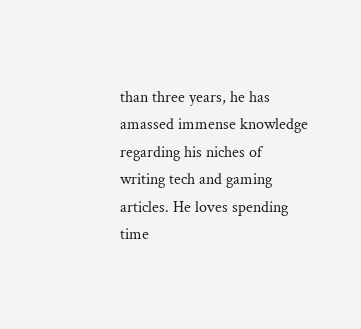than three years, he has amassed immense knowledge regarding his niches of writing tech and gaming articles. He loves spending time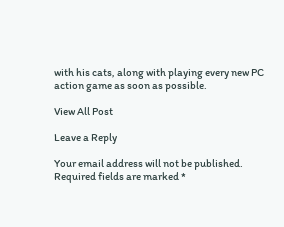with his cats, along with playing every new PC action game as soon as possible.

View All Post

Leave a Reply

Your email address will not be published. Required fields are marked *